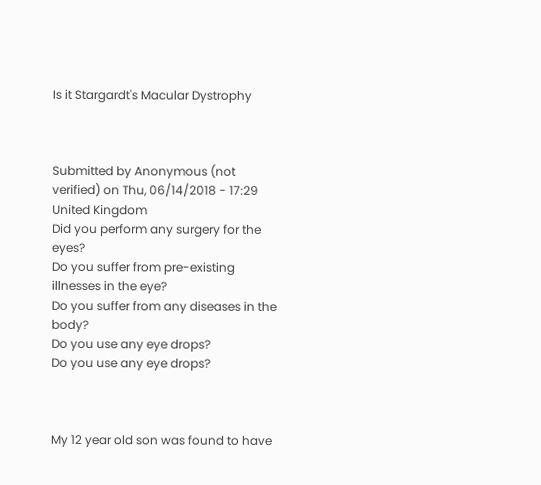Is it Stargardt's Macular Dystrophy



Submitted by Anonymous (not verified) on Thu, 06/14/2018 - 17:29
United Kingdom
Did you perform any surgery for the eyes?
Do you suffer from pre-existing illnesses in the eye?
Do you suffer from any diseases in the body?
Do you use any eye drops?
Do you use any eye drops?



My 12 year old son was found to have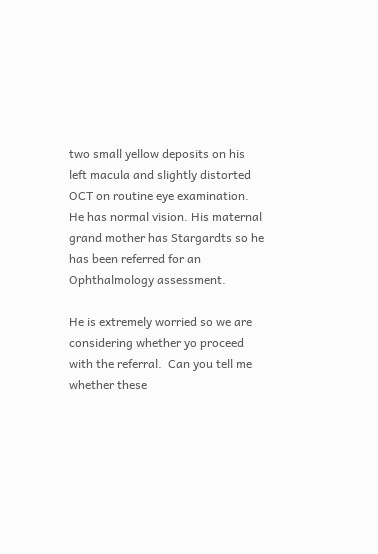two small yellow deposits on his left macula and slightly distorted OCT on routine eye examination. He has normal vision. His maternal grand mother has Stargardts so he has been referred for an Ophthalmology assessment.

He is extremely worried so we are considering whether yo proceed with the referral.  Can you tell me whether these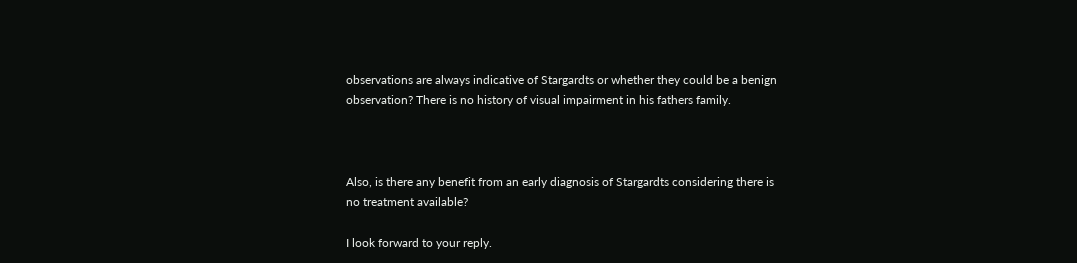observations are always indicative of Stargardts or whether they could be a benign observation? There is no history of visual impairment in his fathers family.



Also, is there any benefit from an early diagnosis of Stargardts considering there is no treatment available?

I look forward to your reply.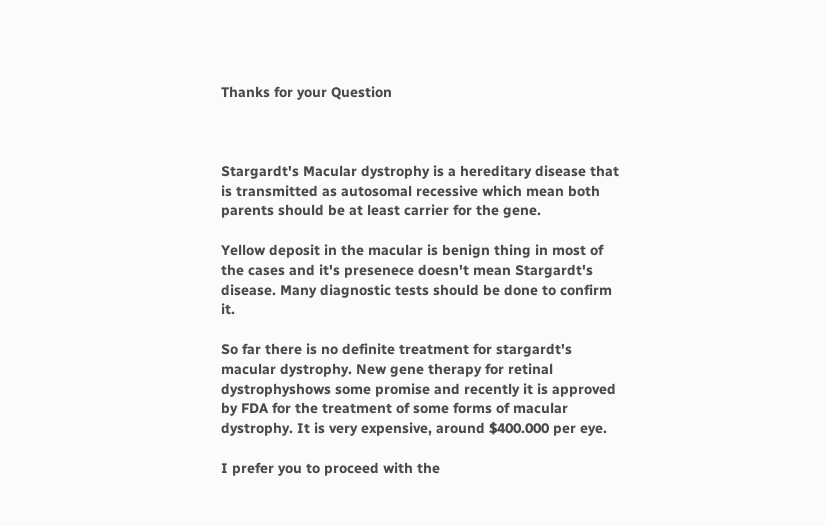Thanks for your Question



Stargardt's Macular dystrophy is a hereditary disease that is transmitted as autosomal recessive which mean both parents should be at least carrier for the gene.

Yellow deposit in the macular is benign thing in most of the cases and it's presenece doesn't mean Stargardt's disease. Many diagnostic tests should be done to confirm it.

So far there is no definite treatment for stargardt's macular dystrophy. New gene therapy for retinal dystrophyshows some promise and recently it is approved by FDA for the treatment of some forms of macular dystrophy. It is very expensive, around $400.000 per eye.

I prefer you to proceed with the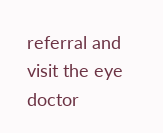referral and visit the eye doctor